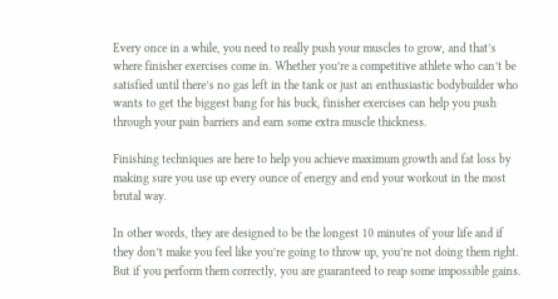Every once in a while, you need to really push your muscles to grow, and that’s where finisher exercises come in. Whether you’re a competitive athlete who can’t be satisfied until there’s no gas left in the tank or just an enthusiastic bodybuilder who wants to get the biggest bang for his buck, finisher exercises can help you push through your pain barriers and earn some extra muscle thickness.

Finishing techniques are here to help you achieve maximum growth and fat loss by making sure you use up every ounce of energy and end your workout in the most brutal way.

In other words, they are designed to be the longest 10 minutes of your life and if they don’t make you feel like you’re going to throw up, you’re not doing them right. But if you perform them correctly, you are guaranteed to reap some impossible gains.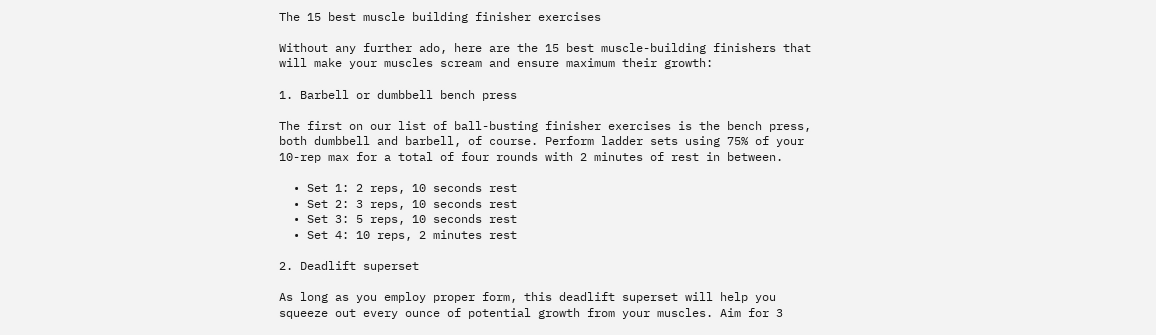The 15 best muscle building finisher exercises

Without any further ado, here are the 15 best muscle-building finishers that will make your muscles scream and ensure maximum their growth:

1. Barbell or dumbbell bench press

The first on our list of ball-busting finisher exercises is the bench press, both dumbbell and barbell, of course. Perform ladder sets using 75% of your 10-rep max for a total of four rounds with 2 minutes of rest in between.

  • Set 1: 2 reps, 10 seconds rest
  • Set 2: 3 reps, 10 seconds rest
  • Set 3: 5 reps, 10 seconds rest
  • Set 4: 10 reps, 2 minutes rest

2. Deadlift superset

As long as you employ proper form, this deadlift superset will help you squeeze out every ounce of potential growth from your muscles. Aim for 3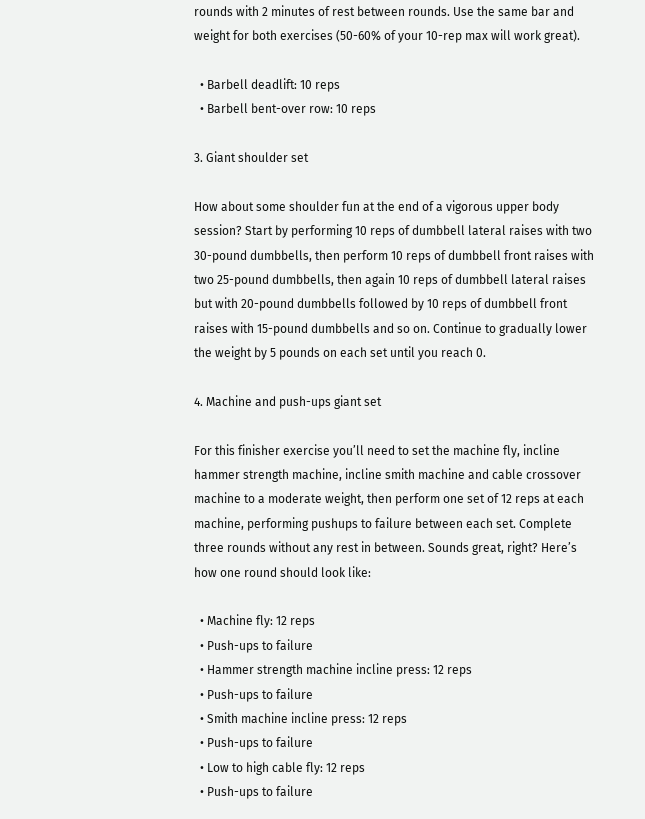rounds with 2 minutes of rest between rounds. Use the same bar and weight for both exercises (50-60% of your 10-rep max will work great).

  • Barbell deadlift: 10 reps
  • Barbell bent-over row: 10 reps

3. Giant shoulder set

How about some shoulder fun at the end of a vigorous upper body session? Start by performing 10 reps of dumbbell lateral raises with two 30-pound dumbbells, then perform 10 reps of dumbbell front raises with two 25-pound dumbbells, then again 10 reps of dumbbell lateral raises but with 20-pound dumbbells followed by 10 reps of dumbbell front raises with 15-pound dumbbells and so on. Continue to gradually lower the weight by 5 pounds on each set until you reach 0.

4. Machine and push-ups giant set

For this finisher exercise you’ll need to set the machine fly, incline hammer strength machine, incline smith machine and cable crossover machine to a moderate weight, then perform one set of 12 reps at each machine, performing pushups to failure between each set. Complete three rounds without any rest in between. Sounds great, right? Here’s how one round should look like:

  • Machine fly: 12 reps
  • Push-ups to failure
  • Hammer strength machine incline press: 12 reps
  • Push-ups to failure
  • Smith machine incline press: 12 reps
  • Push-ups to failure
  • Low to high cable fly: 12 reps
  • Push-ups to failure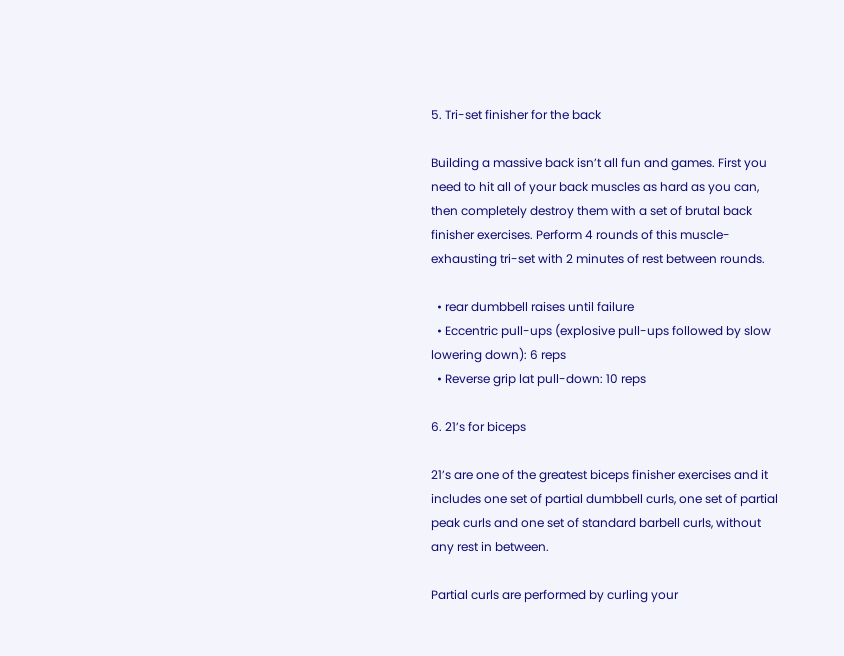5. Tri-set finisher for the back

Building a massive back isn’t all fun and games. First you need to hit all of your back muscles as hard as you can, then completely destroy them with a set of brutal back finisher exercises. Perform 4 rounds of this muscle-exhausting tri-set with 2 minutes of rest between rounds.

  • rear dumbbell raises until failure
  • Eccentric pull-ups (explosive pull-ups followed by slow lowering down): 6 reps
  • Reverse grip lat pull-down: 10 reps

6. 21’s for biceps

21’s are one of the greatest biceps finisher exercises and it includes one set of partial dumbbell curls, one set of partial peak curls and one set of standard barbell curls, without any rest in between.

Partial curls are performed by curling your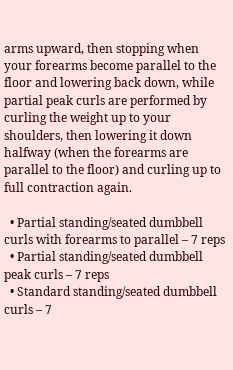arms upward, then stopping when your forearms become parallel to the floor and lowering back down, while partial peak curls are performed by curling the weight up to your shoulders, then lowering it down halfway (when the forearms are parallel to the floor) and curling up to full contraction again.

  • Partial standing/seated dumbbell curls with forearms to parallel – 7 reps
  • Partial standing/seated dumbbell peak curls – 7 reps
  • Standard standing/seated dumbbell curls – 7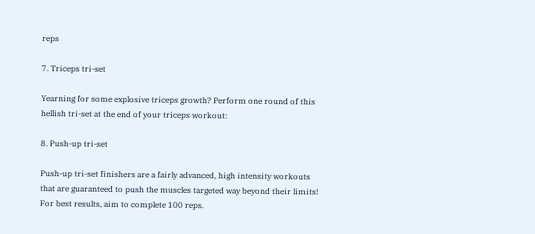reps

7. Triceps tri-set

Yearning for some explosive triceps growth? Perform one round of this hellish tri-set at the end of your triceps workout:

8. Push-up tri-set

Push-up tri-set finishers are a fairly advanced, high intensity workouts that are guaranteed to push the muscles targeted way beyond their limits!
For best results, aim to complete 100 reps.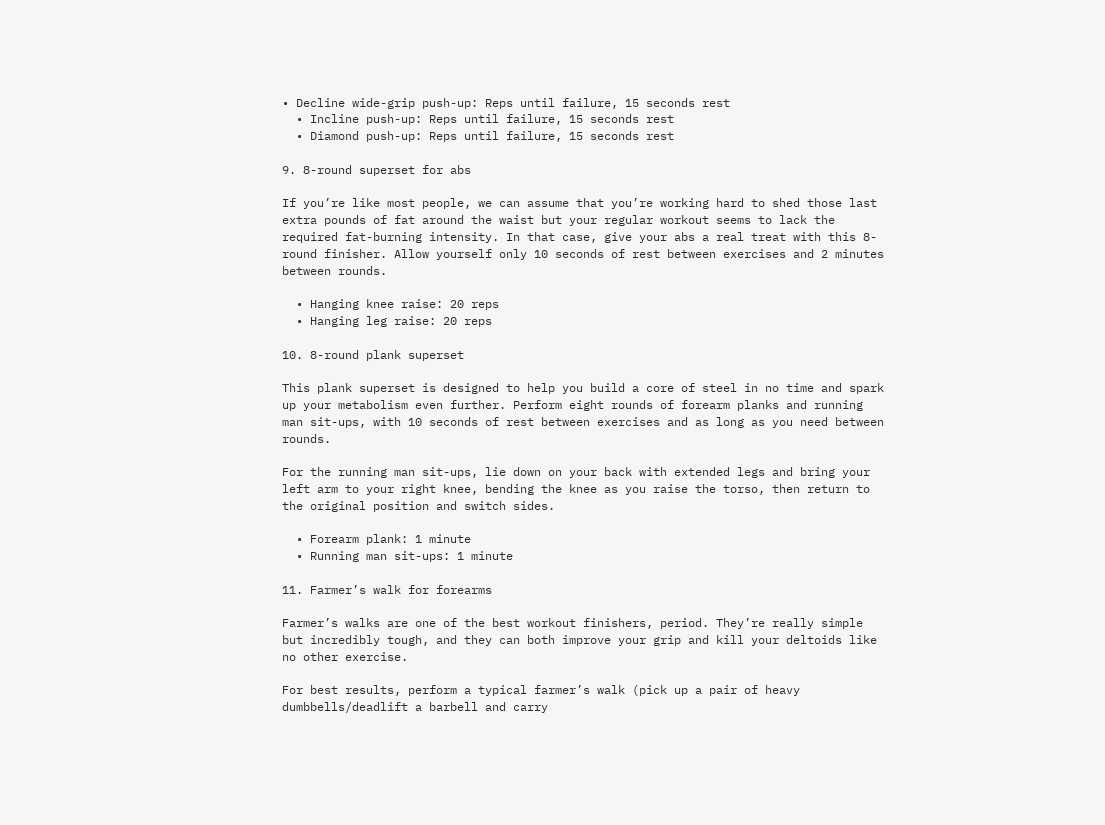• Decline wide-grip push-up: Reps until failure, 15 seconds rest
  • Incline push-up: Reps until failure, 15 seconds rest
  • Diamond push-up: Reps until failure, 15 seconds rest

9. 8-round superset for abs

If you’re like most people, we can assume that you’re working hard to shed those last extra pounds of fat around the waist but your regular workout seems to lack the required fat-burning intensity. In that case, give your abs a real treat with this 8-round finisher. Allow yourself only 10 seconds of rest between exercises and 2 minutes between rounds.

  • Hanging knee raise: 20 reps
  • Hanging leg raise: 20 reps

10. 8-round plank superset

This plank superset is designed to help you build a core of steel in no time and spark up your metabolism even further. Perform eight rounds of forearm planks and running man sit-ups, with 10 seconds of rest between exercises and as long as you need between rounds.

For the running man sit-ups, lie down on your back with extended legs and bring your left arm to your right knee, bending the knee as you raise the torso, then return to the original position and switch sides.

  • Forearm plank: 1 minute
  • Running man sit-ups: 1 minute

11. Farmer’s walk for forearms

Farmer’s walks are one of the best workout finishers, period. They’re really simple but incredibly tough, and they can both improve your grip and kill your deltoids like no other exercise.

For best results, perform a typical farmer’s walk (pick up a pair of heavy dumbbells/deadlift a barbell and carry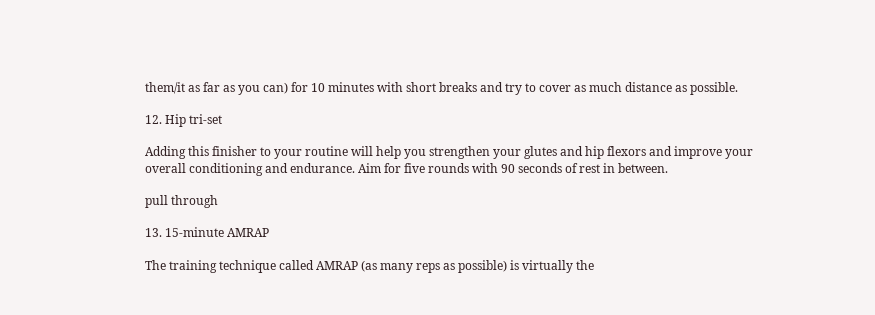them/it as far as you can) for 10 minutes with short breaks and try to cover as much distance as possible.

12. Hip tri-set

Adding this finisher to your routine will help you strengthen your glutes and hip flexors and improve your overall conditioning and endurance. Aim for five rounds with 90 seconds of rest in between.

pull through

13. 15-minute AMRAP

The training technique called AMRAP (as many reps as possible) is virtually the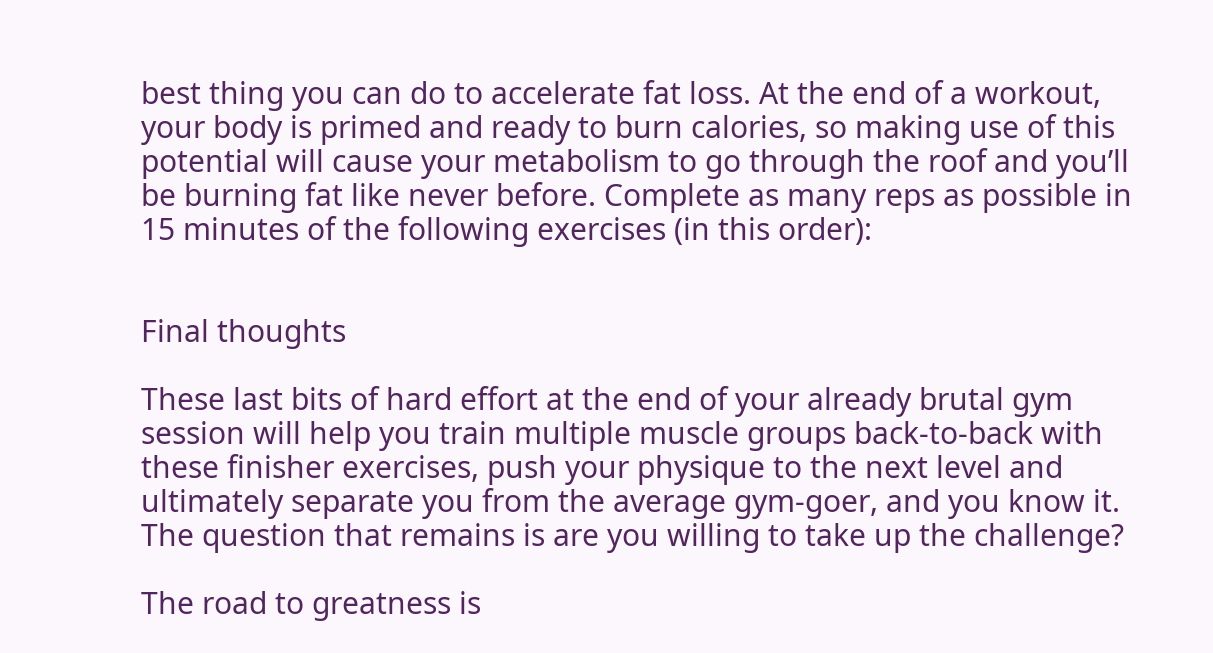best thing you can do to accelerate fat loss. At the end of a workout, your body is primed and ready to burn calories, so making use of this potential will cause your metabolism to go through the roof and you’ll be burning fat like never before. Complete as many reps as possible in 15 minutes of the following exercises (in this order):


Final thoughts

These last bits of hard effort at the end of your already brutal gym session will help you train multiple muscle groups back-to-back with these finisher exercises, push your physique to the next level and ultimately separate you from the average gym-goer, and you know it. The question that remains is are you willing to take up the challenge?

The road to greatness is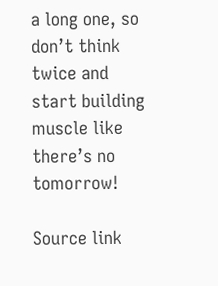a long one, so don’t think twice and start building muscle like there’s no tomorrow!

Source link